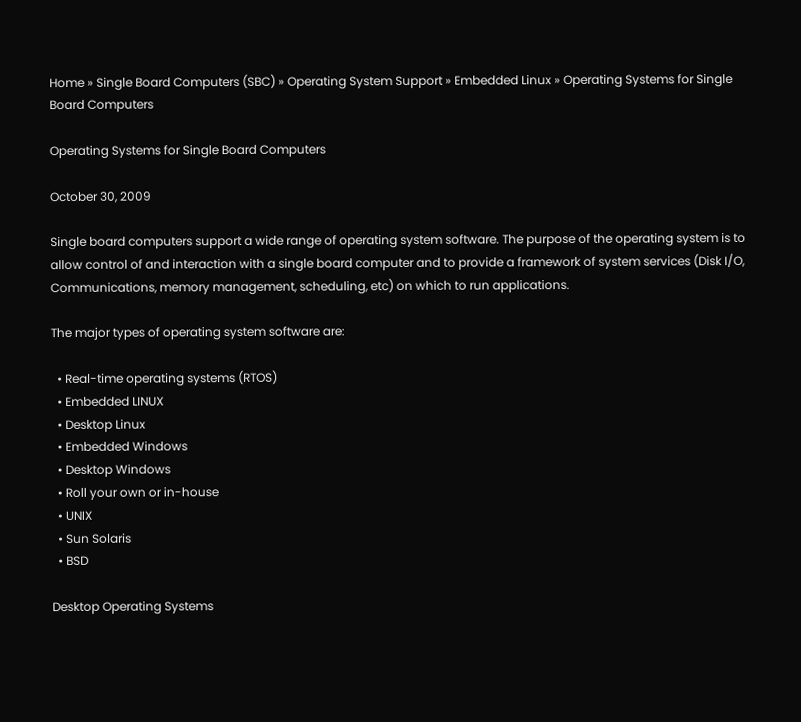Home » Single Board Computers (SBC) » Operating System Support » Embedded Linux » Operating Systems for Single Board Computers

Operating Systems for Single Board Computers

October 30, 2009

Single board computers support a wide range of operating system software. The purpose of the operating system is to allow control of and interaction with a single board computer and to provide a framework of system services (Disk I/O, Communications, memory management, scheduling, etc) on which to run applications.

The major types of operating system software are:

  • Real-time operating systems (RTOS)
  • Embedded LINUX
  • Desktop Linux
  • Embedded Windows
  • Desktop Windows
  • Roll your own or in-house
  • UNIX
  • Sun Solaris
  • BSD

Desktop Operating Systems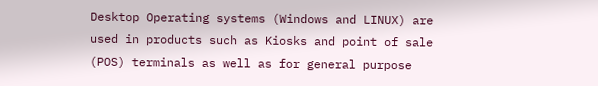Desktop Operating systems (Windows and LINUX) are used in products such as Kiosks and point of sale (POS) terminals as well as for general purpose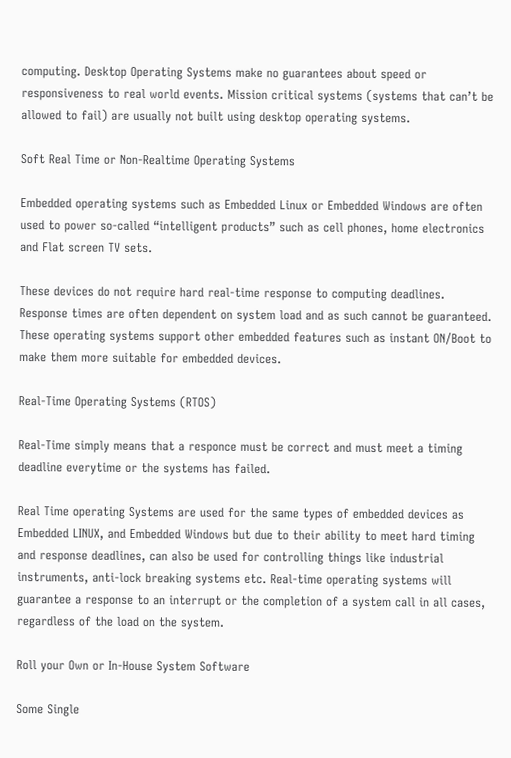computing. Desktop Operating Systems make no guarantees about speed or responsiveness to real world events. Mission critical systems (systems that can’t be allowed to fail) are usually not built using desktop operating systems.

Soft Real Time or Non-Realtime Operating Systems

Embedded operating systems such as Embedded Linux or Embedded Windows are often used to power so-called “intelligent products” such as cell phones, home electronics and Flat screen TV sets.

These devices do not require hard real-time response to computing deadlines. Response times are often dependent on system load and as such cannot be guaranteed.  These operating systems support other embedded features such as instant ON/Boot to make them more suitable for embedded devices.

Real-Time Operating Systems (RTOS)

Real-Time simply means that a responce must be correct and must meet a timing deadline everytime or the systems has failed.

Real Time operating Systems are used for the same types of embedded devices as Embedded LINUX, and Embedded Windows but due to their ability to meet hard timing and response deadlines, can also be used for controlling things like industrial instruments, anti-lock breaking systems etc. Real-time operating systems will guarantee a response to an interrupt or the completion of a system call in all cases, regardless of the load on the system.

Roll your Own or In-House System Software

Some Single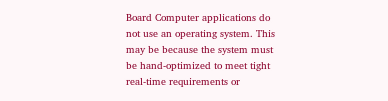Board Computer applications do not use an operating system. This may be because the system must be hand-optimized to meet tight real-time requirements or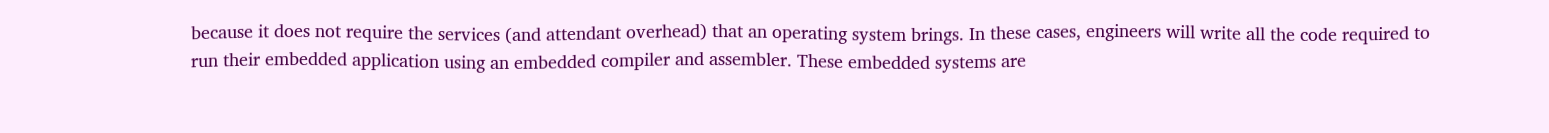because it does not require the services (and attendant overhead) that an operating system brings. In these cases, engineers will write all the code required to run their embedded application using an embedded compiler and assembler. These embedded systems are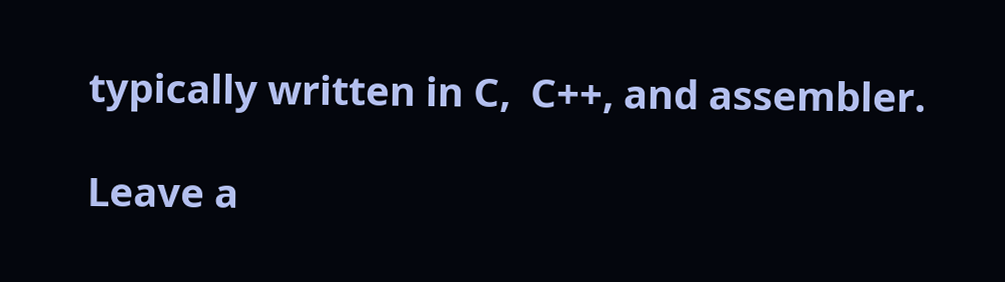typically written in C,  C++, and assembler.

Leave a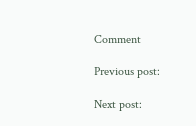Comment

Previous post:

Next post: